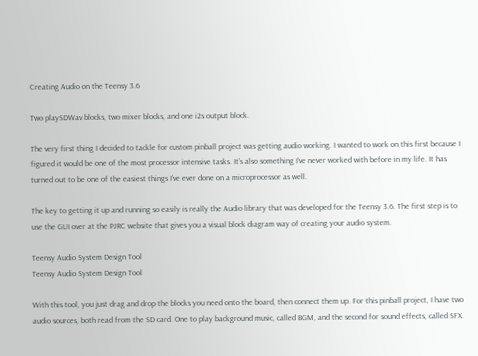Creating Audio on the Teensy 3.6

Two playSDWav blocks, two mixer blocks, and one i2s output block.

The very first thing I decided to tackle for custom pinball project was getting audio working. I wanted to work on this first because I figured it would be one of the most processor intensive tasks. It’s also something I’ve never worked with before in my life. It has turned out to be one of the easiest things I’ve ever done on a microprocessor as well.

The key to getting it up and running so easily is really the Audio library that was developed for the Teensy 3.6. The first step is to use the GUI over at the PJRC website that gives you a visual block diagram way of creating your audio system.

Teensy Audio System Design Tool
Teensy Audio System Design Tool

With this tool, you just drag and drop the blocks you need onto the board, then connect them up. For this pinball project, I have two audio sources, both read from the SD card. One to play background music, called BGM, and the second for sound effects, called SFX.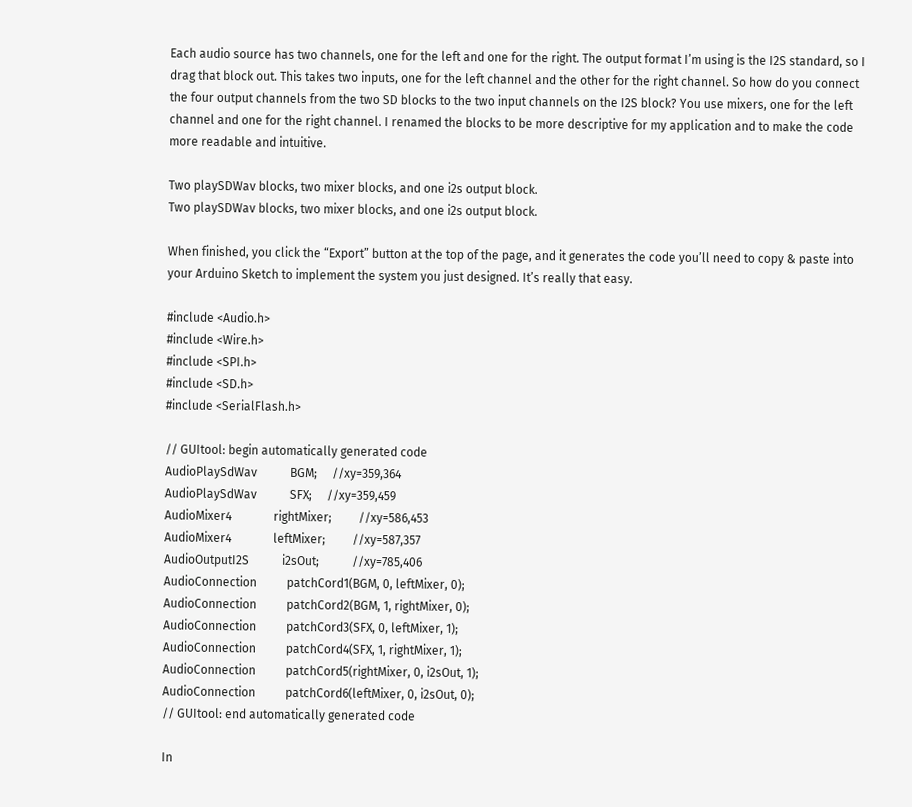Each audio source has two channels, one for the left and one for the right. The output format I’m using is the I2S standard, so I drag that block out. This takes two inputs, one for the left channel and the other for the right channel. So how do you connect the four output channels from the two SD blocks to the two input channels on the I2S block? You use mixers, one for the left channel and one for the right channel. I renamed the blocks to be more descriptive for my application and to make the code more readable and intuitive.

Two playSDWav blocks, two mixer blocks, and one i2s output block.
Two playSDWav blocks, two mixer blocks, and one i2s output block.

When finished, you click the “Export” button at the top of the page, and it generates the code you’ll need to copy & paste into your Arduino Sketch to implement the system you just designed. It’s really that easy.

#include <Audio.h>
#include <Wire.h>
#include <SPI.h>
#include <SD.h>
#include <SerialFlash.h>

// GUItool: begin automatically generated code
AudioPlaySdWav           BGM;     //xy=359,364
AudioPlaySdWav           SFX;     //xy=359,459
AudioMixer4              rightMixer;         //xy=586,453
AudioMixer4              leftMixer;         //xy=587,357
AudioOutputI2S           i2sOut;           //xy=785,406
AudioConnection          patchCord1(BGM, 0, leftMixer, 0);
AudioConnection          patchCord2(BGM, 1, rightMixer, 0);
AudioConnection          patchCord3(SFX, 0, leftMixer, 1);
AudioConnection          patchCord4(SFX, 1, rightMixer, 1);
AudioConnection          patchCord5(rightMixer, 0, i2sOut, 1);
AudioConnection          patchCord6(leftMixer, 0, i2sOut, 0);
// GUItool: end automatically generated code

In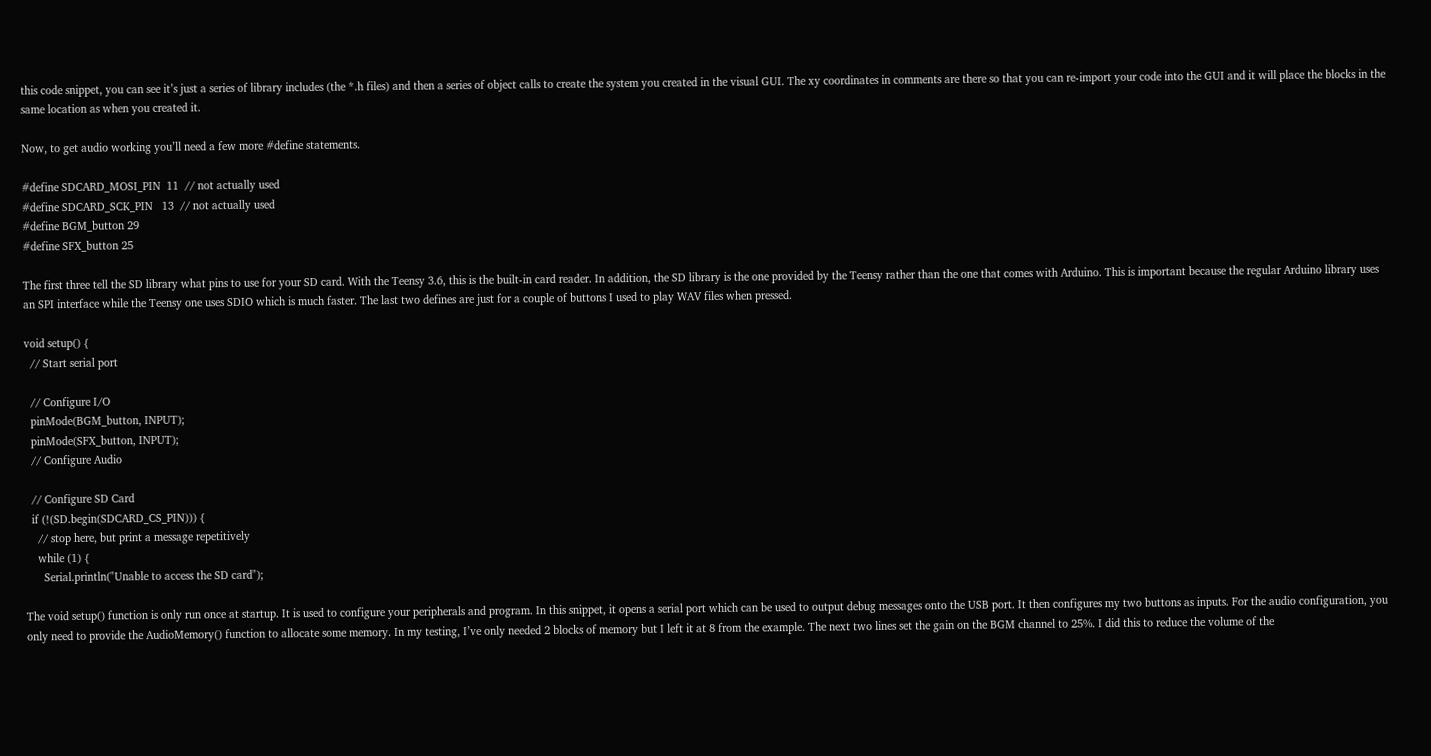this code snippet, you can see it’s just a series of library includes (the *.h files) and then a series of object calls to create the system you created in the visual GUI. The xy coordinates in comments are there so that you can re-import your code into the GUI and it will place the blocks in the same location as when you created it.

Now, to get audio working you’ll need a few more #define statements.

#define SDCARD_MOSI_PIN  11  // not actually used
#define SDCARD_SCK_PIN   13  // not actually used
#define BGM_button 29
#define SFX_button 25

The first three tell the SD library what pins to use for your SD card. With the Teensy 3.6, this is the built-in card reader. In addition, the SD library is the one provided by the Teensy rather than the one that comes with Arduino. This is important because the regular Arduino library uses an SPI interface while the Teensy one uses SDIO which is much faster. The last two defines are just for a couple of buttons I used to play WAV files when pressed.

void setup() {
  // Start serial port

  // Configure I/O
  pinMode(BGM_button, INPUT);
  pinMode(SFX_button, INPUT);
  // Configure Audio

  // Configure SD Card
  if (!(SD.begin(SDCARD_CS_PIN))) {
    // stop here, but print a message repetitively
    while (1) {
      Serial.println("Unable to access the SD card");

The void setup() function is only run once at startup. It is used to configure your peripherals and program. In this snippet, it opens a serial port which can be used to output debug messages onto the USB port. It then configures my two buttons as inputs. For the audio configuration, you only need to provide the AudioMemory() function to allocate some memory. In my testing, I’ve only needed 2 blocks of memory but I left it at 8 from the example. The next two lines set the gain on the BGM channel to 25%. I did this to reduce the volume of the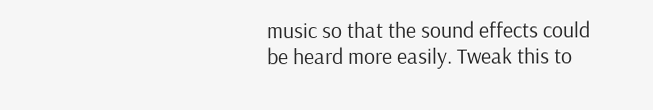music so that the sound effects could be heard more easily. Tweak this to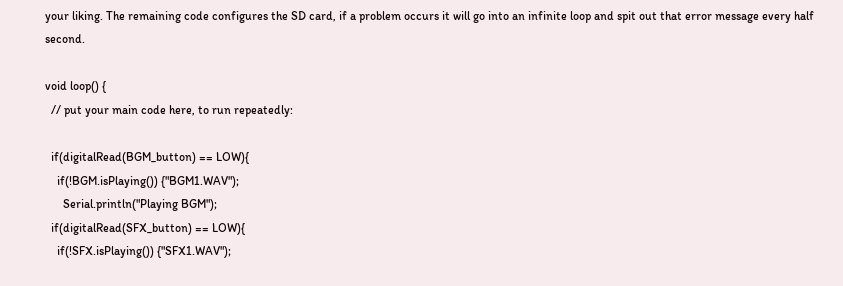your liking. The remaining code configures the SD card, if a problem occurs it will go into an infinite loop and spit out that error message every half second.

void loop() {
  // put your main code here, to run repeatedly:

  if(digitalRead(BGM_button) == LOW){
    if(!BGM.isPlaying()) {"BGM1.WAV");
      Serial.println("Playing BGM");
  if(digitalRead(SFX_button) == LOW){
    if(!SFX.isPlaying()) {"SFX1.WAV");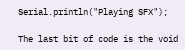Serial.println("Playing SFX");

The last bit of code is the void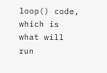loop() code, which is what will run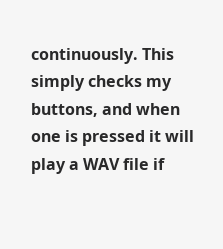continuously. This simply checks my buttons, and when one is pressed it will play a WAV file if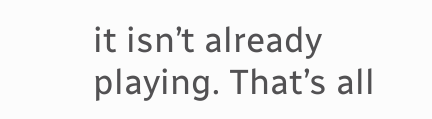it isn’t already playing. That’s all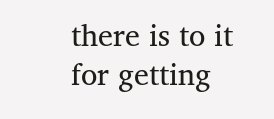there is to it for getting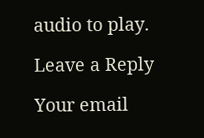audio to play.

Leave a Reply

Your email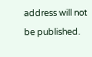address will not be published.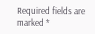Required fields are marked *